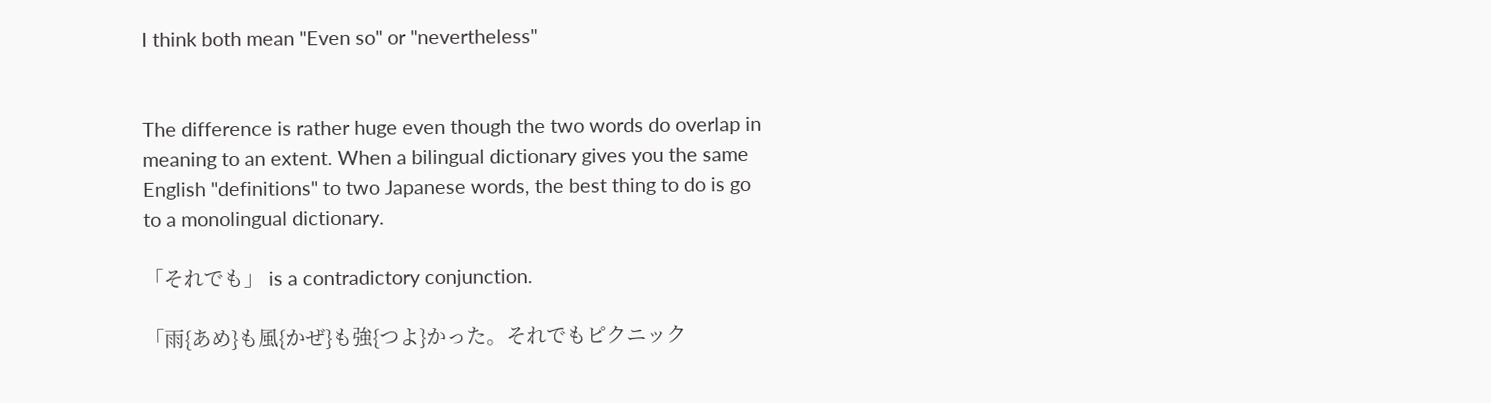I think both mean "Even so" or "nevertheless"


The difference is rather huge even though the two words do overlap in meaning to an extent. When a bilingual dictionary gives you the same English "definitions" to two Japanese words, the best thing to do is go to a monolingual dictionary.

「それでも」 is a contradictory conjunction.

「雨{あめ}も風{かぜ}も強{つよ}かった。それでもピクニック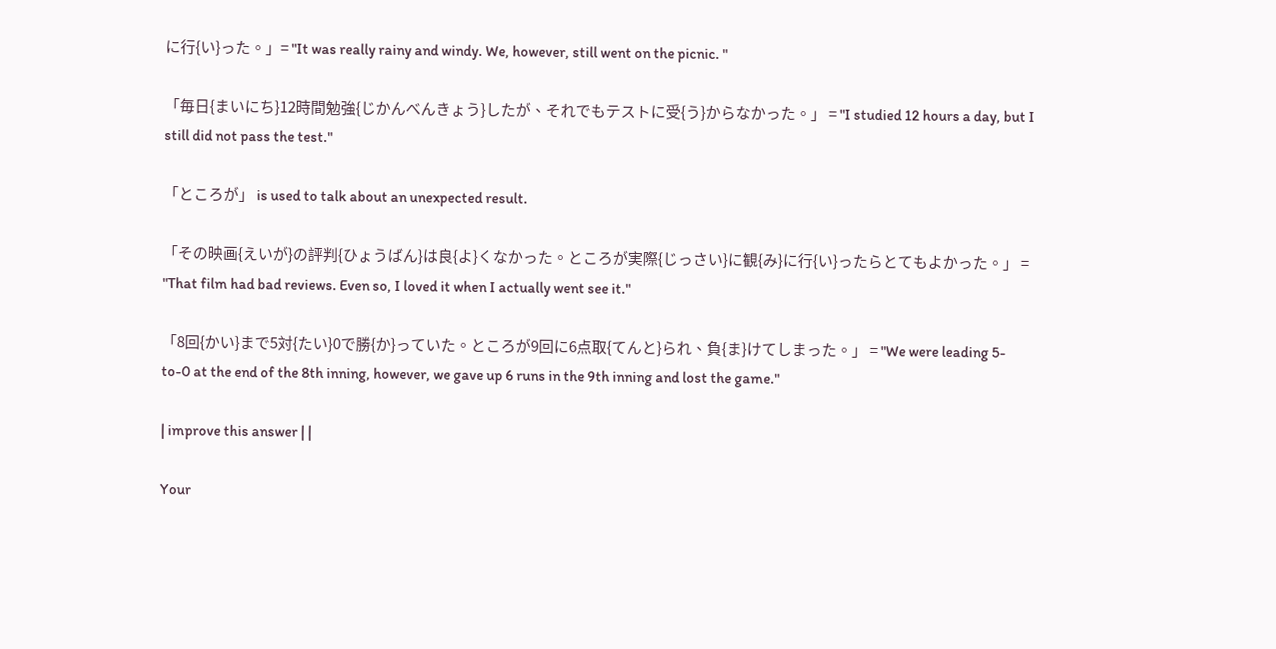に行{い}った。」= "It was really rainy and windy. We, however, still went on the picnic. "

「毎日{まいにち}12時間勉強{じかんべんきょう}したが、それでもテストに受{う}からなかった。」 = "I studied 12 hours a day, but I still did not pass the test."

「ところが」 is used to talk about an unexpected result.

「その映画{えいが}の評判{ひょうばん}は良{よ}くなかった。ところが実際{じっさい}に観{み}に行{い}ったらとてもよかった。」 = "That film had bad reviews. Even so, I loved it when I actually went see it."

「8回{かい}まで5対{たい}0で勝{か}っていた。ところが9回に6点取{てんと}られ、負{ま}けてしまった。」 = "We were leading 5-to-0 at the end of the 8th inning, however, we gave up 6 runs in the 9th inning and lost the game."

| improve this answer | |

Your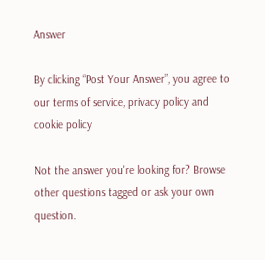Answer

By clicking “Post Your Answer”, you agree to our terms of service, privacy policy and cookie policy

Not the answer you're looking for? Browse other questions tagged or ask your own question.